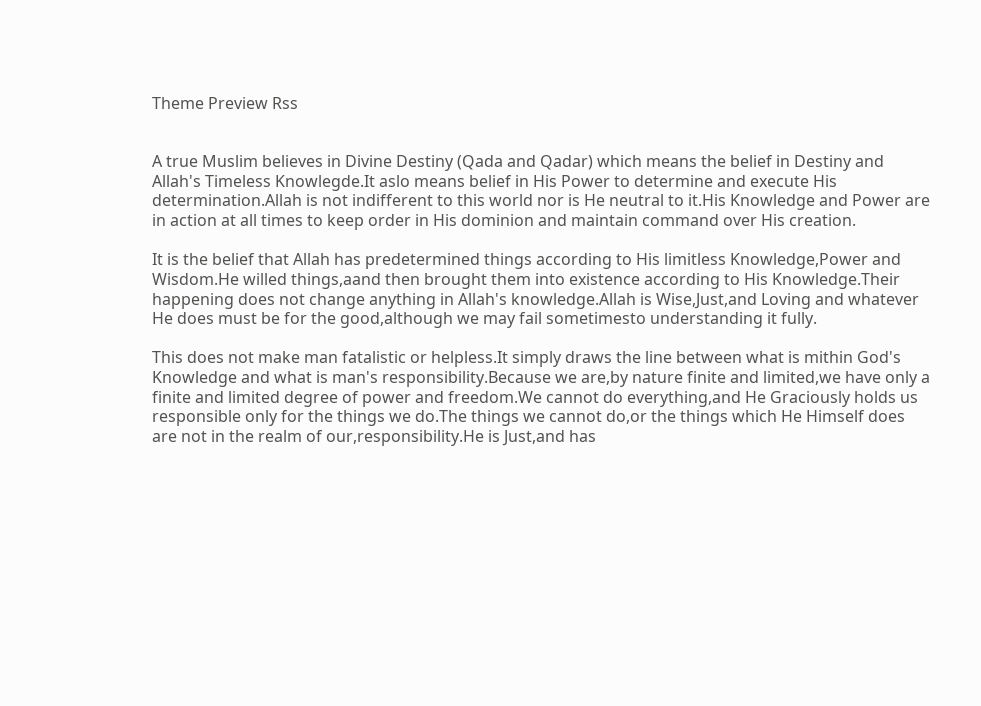Theme Preview Rss


A true Muslim believes in Divine Destiny (Qada and Qadar) which means the belief in Destiny and Allah's Timeless Knowlegde.It aslo means belief in His Power to determine and execute His determination.Allah is not indifferent to this world nor is He neutral to it.His Knowledge and Power are in action at all times to keep order in His dominion and maintain command over His creation.

It is the belief that Allah has predetermined things according to His limitless Knowledge,Power and Wisdom.He willed things,aand then brought them into existence according to His Knowledge.Their happening does not change anything in Allah's knowledge.Allah is Wise,Just,and Loving and whatever He does must be for the good,although we may fail sometimesto understanding it fully.

This does not make man fatalistic or helpless.It simply draws the line between what is mithin God's Knowledge and what is man's responsibility.Because we are,by nature finite and limited,we have only a finite and limited degree of power and freedom.We cannot do everything,and He Graciously holds us responsible only for the things we do.The things we cannot do,or the things which He Himself does are not in the realm of our,responsibility.He is Just,and has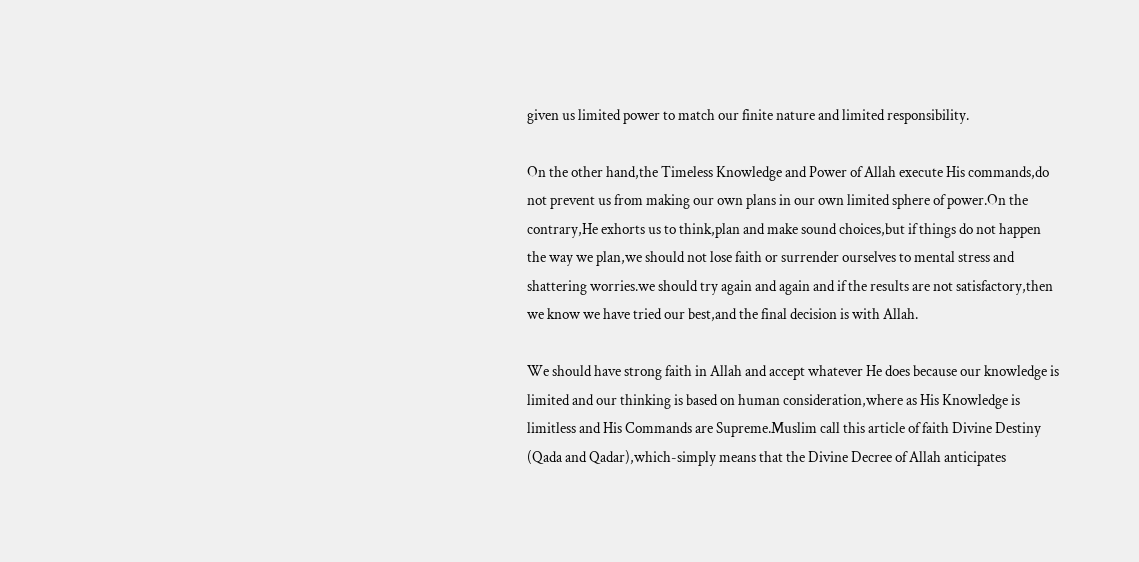given us limited power to match our finite nature and limited responsibility.

On the other hand,the Timeless Knowledge and Power of Allah execute His commands,do not prevent us from making our own plans in our own limited sphere of power.On the contrary,He exhorts us to think,plan and make sound choices,but if things do not happen the way we plan,we should not lose faith or surrender ourselves to mental stress and shattering worries.we should try again and again and if the results are not satisfactory,then we know we have tried our best,and the final decision is with Allah.

We should have strong faith in Allah and accept whatever He does because our knowledge is limited and our thinking is based on human consideration,where as His Knowledge is limitless and His Commands are Supreme.Muslim call this article of faith Divine Destiny (Qada and Qadar),which-simply means that the Divine Decree of Allah anticipates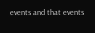events and that events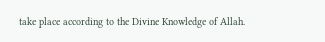take place according to the Divine Knowledge of Allah.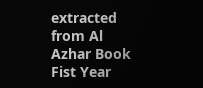extracted from Al Azhar Book Fist Year